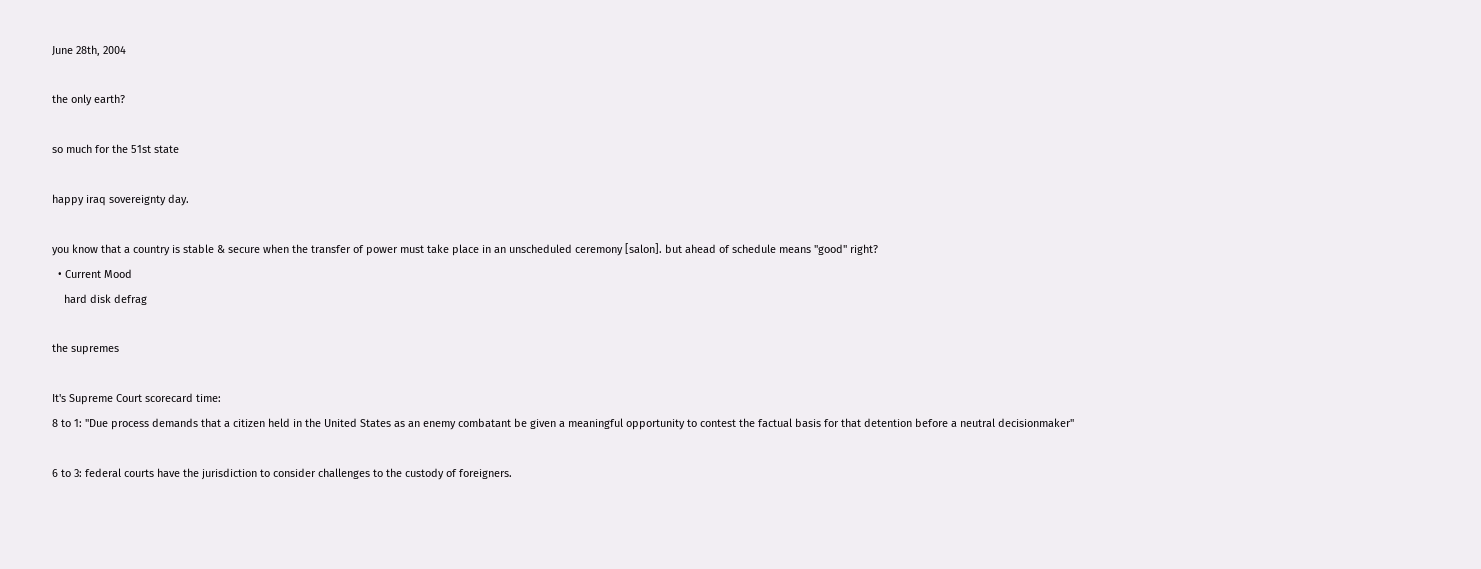June 28th, 2004

the only earth?

so much for the 51st state

happy iraq sovereignty day.

you know that a country is stable & secure when the transfer of power must take place in an unscheduled ceremony [salon]. but ahead of schedule means "good" right?
  • Current Mood
    hard disk defrag

the supremes

It's Supreme Court scorecard time:
8 to 1: "Due process demands that a citizen held in the United States as an enemy combatant be given a meaningful opportunity to contest the factual basis for that detention before a neutral decisionmaker"

6 to 3: federal courts have the jurisdiction to consider challenges to the custody of foreigners.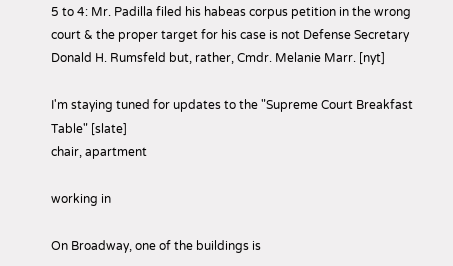5 to 4: Mr. Padilla filed his habeas corpus petition in the wrong court & the proper target for his case is not Defense Secretary Donald H. Rumsfeld but, rather, Cmdr. Melanie Marr. [nyt]

I'm staying tuned for updates to the "Supreme Court Breakfast Table" [slate]
chair, apartment

working in

On Broadway, one of the buildings is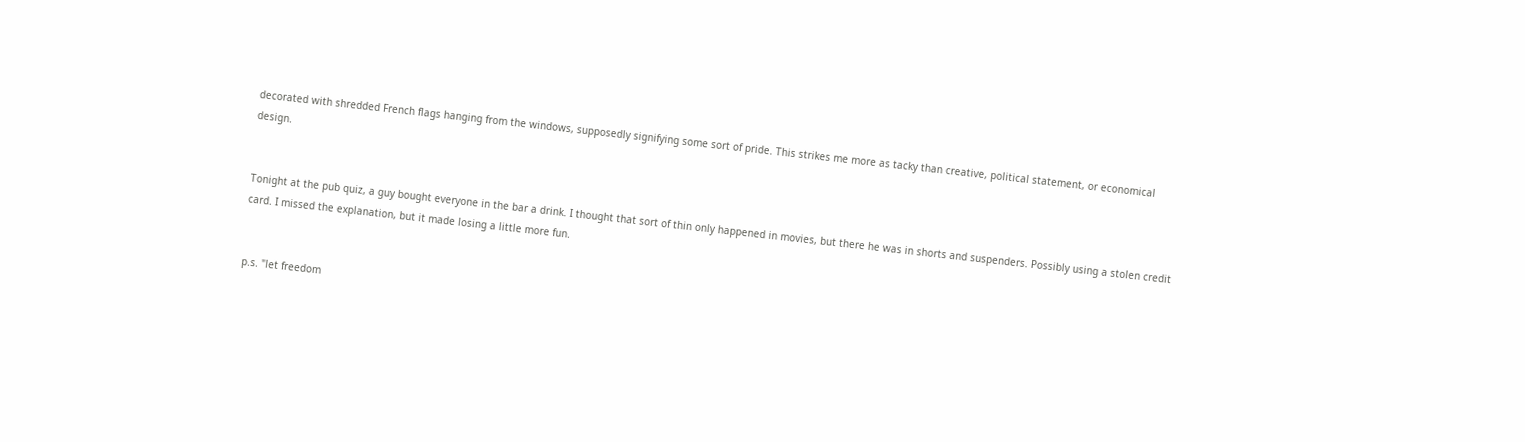decorated with shredded French flags hanging from the windows, supposedly signifying some sort of pride. This strikes me more as tacky than creative, political statement, or economical design.


Tonight at the pub quiz, a guy bought everyone in the bar a drink. I thought that sort of thin only happened in movies, but there he was in shorts and suspenders. Possibly using a stolen credit card. I missed the explanation, but it made losing a little more fun.


p.s. "let freedom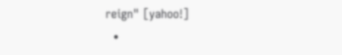reign" [yahoo!]
  •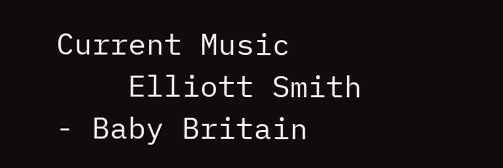Current Music
    Elliott Smith - Baby Britain